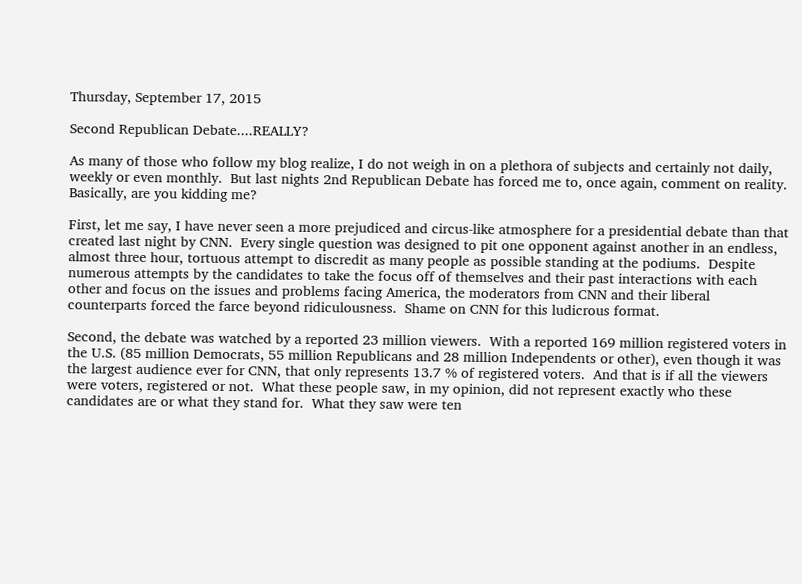Thursday, September 17, 2015

Second Republican Debate....REALLY?

As many of those who follow my blog realize, I do not weigh in on a plethora of subjects and certainly not daily, weekly or even monthly.  But last nights 2nd Republican Debate has forced me to, once again, comment on reality.  Basically, are you kidding me?

First, let me say, I have never seen a more prejudiced and circus-like atmosphere for a presidential debate than that created last night by CNN.  Every single question was designed to pit one opponent against another in an endless, almost three hour, tortuous attempt to discredit as many people as possible standing at the podiums.  Despite numerous attempts by the candidates to take the focus off of themselves and their past interactions with each other and focus on the issues and problems facing America, the moderators from CNN and their liberal counterparts forced the farce beyond ridiculousness.  Shame on CNN for this ludicrous format.

Second, the debate was watched by a reported 23 million viewers.  With a reported 169 million registered voters in the U.S. (85 million Democrats, 55 million Republicans and 28 million Independents or other), even though it was the largest audience ever for CNN, that only represents 13.7 % of registered voters.  And that is if all the viewers were voters, registered or not.  What these people saw, in my opinion, did not represent exactly who these candidates are or what they stand for.  What they saw were ten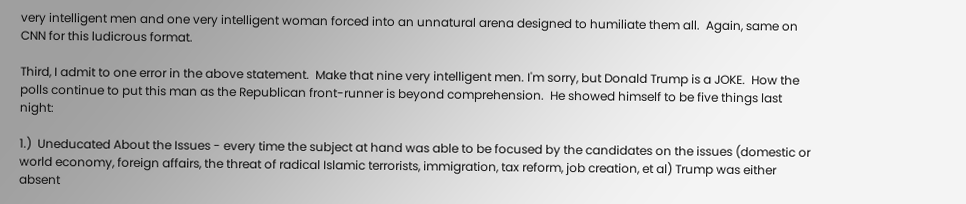very intelligent men and one very intelligent woman forced into an unnatural arena designed to humiliate them all.  Again, same on CNN for this ludicrous format.

Third, I admit to one error in the above statement.  Make that nine very intelligent men. I'm sorry, but Donald Trump is a JOKE.  How the polls continue to put this man as the Republican front-runner is beyond comprehension.  He showed himself to be five things last night:

1.)  Uneducated About the Issues - every time the subject at hand was able to be focused by the candidates on the issues (domestic or world economy, foreign affairs, the threat of radical Islamic terrorists, immigration, tax reform, job creation, et al) Trump was either absent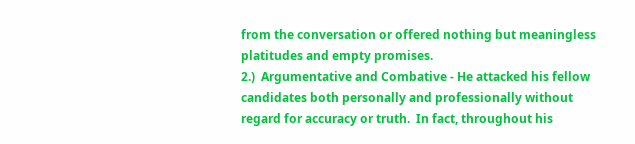from the conversation or offered nothing but meaningless platitudes and empty promises.
2.)  Argumentative and Combative - He attacked his fellow candidates both personally and professionally without regard for accuracy or truth.  In fact, throughout his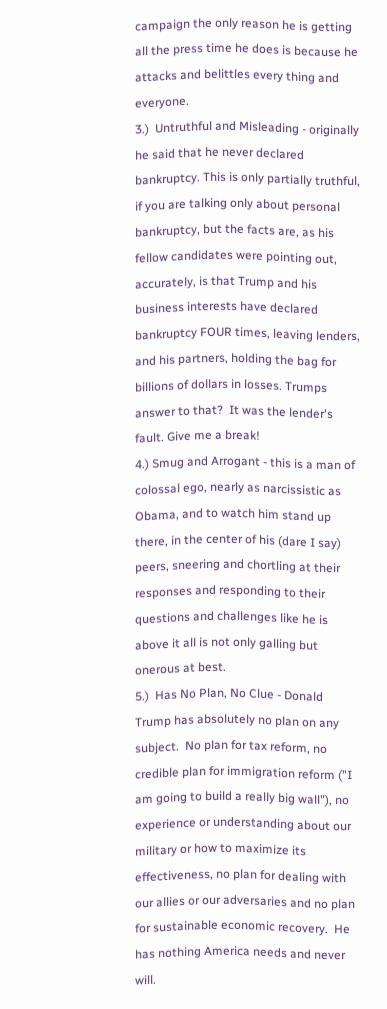campaign the only reason he is getting all the press time he does is because he attacks and belittles every thing and everyone.
3.)  Untruthful and Misleading - originally he said that he never declared bankruptcy. This is only partially truthful, if you are talking only about personal bankruptcy, but the facts are, as his fellow candidates were pointing out, accurately, is that Trump and his business interests have declared bankruptcy FOUR times, leaving lenders, and his partners, holding the bag for billions of dollars in losses. Trumps answer to that?  It was the lender's fault. Give me a break!
4.) Smug and Arrogant - this is a man of colossal ego, nearly as narcissistic as Obama, and to watch him stand up there, in the center of his (dare I say) peers, sneering and chortling at their responses and responding to their questions and challenges like he is above it all is not only galling but onerous at best.
5.)  Has No Plan, No Clue - Donald Trump has absolutely no plan on any subject.  No plan for tax reform, no credible plan for immigration reform ("I am going to build a really big wall"), no experience or understanding about our military or how to maximize its effectiveness, no plan for dealing with our allies or our adversaries and no plan for sustainable economic recovery.  He has nothing America needs and never will.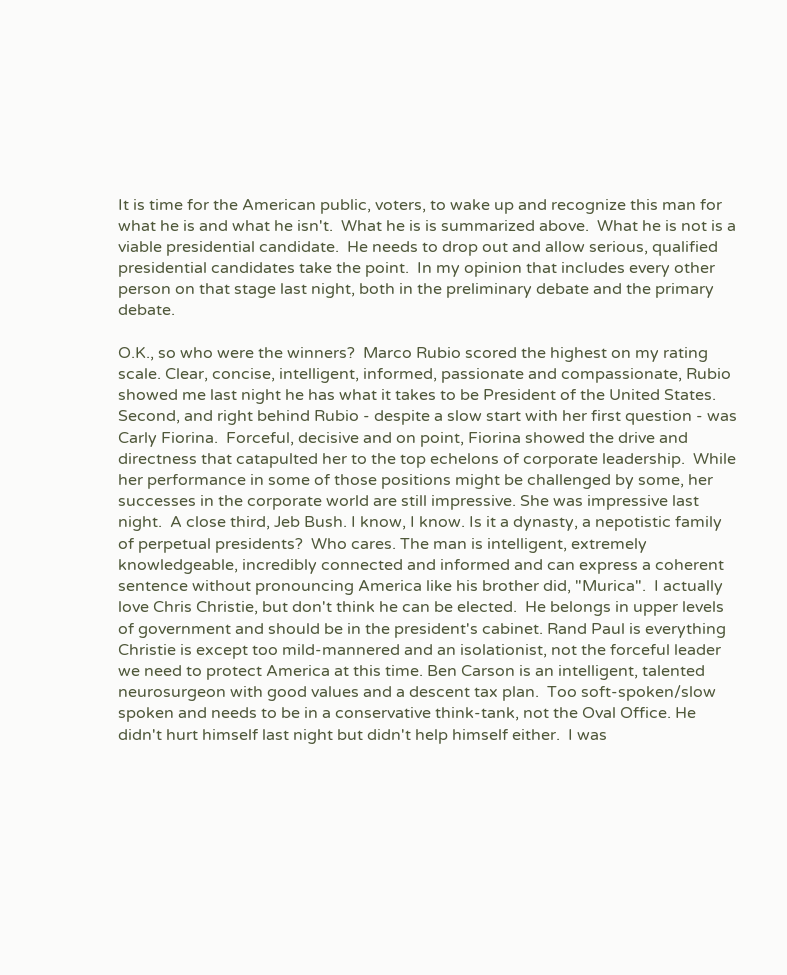It is time for the American public, voters, to wake up and recognize this man for what he is and what he isn't.  What he is is summarized above.  What he is not is a viable presidential candidate.  He needs to drop out and allow serious, qualified presidential candidates take the point.  In my opinion that includes every other person on that stage last night, both in the preliminary debate and the primary debate.

O.K., so who were the winners?  Marco Rubio scored the highest on my rating scale. Clear, concise, intelligent, informed, passionate and compassionate, Rubio showed me last night he has what it takes to be President of the United States.  Second, and right behind Rubio - despite a slow start with her first question - was Carly Fiorina.  Forceful, decisive and on point, Fiorina showed the drive and directness that catapulted her to the top echelons of corporate leadership.  While her performance in some of those positions might be challenged by some, her successes in the corporate world are still impressive. She was impressive last night.  A close third, Jeb Bush. I know, I know. Is it a dynasty, a nepotistic family of perpetual presidents?  Who cares. The man is intelligent, extremely knowledgeable, incredibly connected and informed and can express a coherent sentence without pronouncing America like his brother did, "Murica".  I actually love Chris Christie, but don't think he can be elected.  He belongs in upper levels of government and should be in the president's cabinet. Rand Paul is everything Christie is except too mild-mannered and an isolationist, not the forceful leader we need to protect America at this time. Ben Carson is an intelligent, talented neurosurgeon with good values and a descent tax plan.  Too soft-spoken/slow spoken and needs to be in a conservative think-tank, not the Oval Office. He didn't hurt himself last night but didn't help himself either.  I was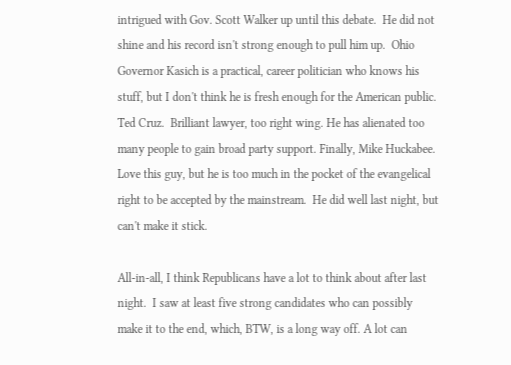intrigued with Gov. Scott Walker up until this debate.  He did not shine and his record isn't strong enough to pull him up.  Ohio Governor Kasich is a practical, career politician who knows his stuff, but I don't think he is fresh enough for the American public. Ted Cruz.  Brilliant lawyer, too right wing. He has alienated too many people to gain broad party support. Finally, Mike Huckabee.  Love this guy, but he is too much in the pocket of the evangelical right to be accepted by the mainstream.  He did well last night, but can't make it stick.

All-in-all, I think Republicans have a lot to think about after last night.  I saw at least five strong candidates who can possibly make it to the end, which, BTW, is a long way off. A lot can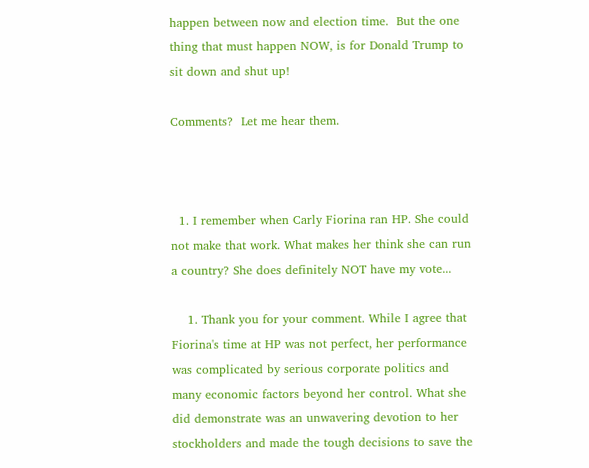happen between now and election time.  But the one thing that must happen NOW, is for Donald Trump to sit down and shut up!

Comments?  Let me hear them.



  1. I remember when Carly Fiorina ran HP. She could not make that work. What makes her think she can run a country? She does definitely NOT have my vote...

    1. Thank you for your comment. While I agree that Fiorina's time at HP was not perfect, her performance was complicated by serious corporate politics and many economic factors beyond her control. What she did demonstrate was an unwavering devotion to her stockholders and made the tough decisions to save the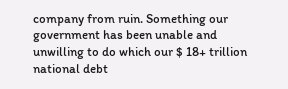company from ruin. Something our government has been unable and unwilling to do which our $ 18+ trillion national debt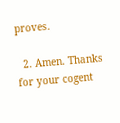proves.

  2. Amen. Thanks for your cogent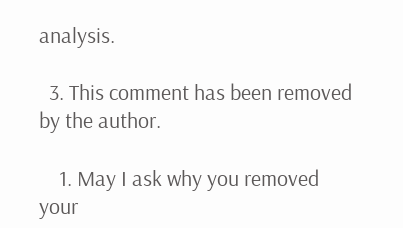analysis.

  3. This comment has been removed by the author.

    1. May I ask why you removed your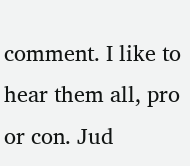comment. I like to hear them all, pro or con. Jud